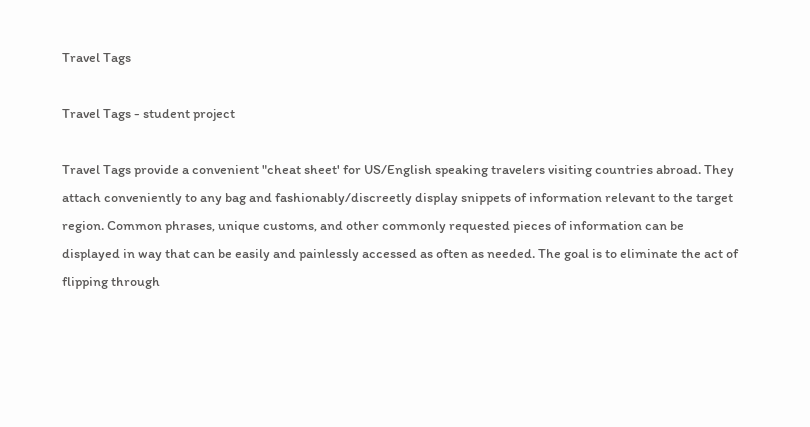Travel Tags

Travel Tags - student project

Travel Tags provide a convenient "cheat sheet' for US/English speaking travelers visiting countries abroad. They attach conveniently to any bag and fashionably/discreetly display snippets of information relevant to the target region. Common phrases, unique customs, and other commonly requested pieces of information can be displayed in way that can be easily and painlessly accessed as often as needed. The goal is to eliminate the act of flipping through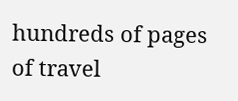hundreds of pages of travel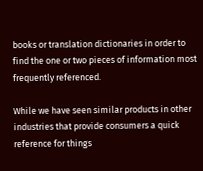books or translation dictionaries in order to find the one or two pieces of information most frequently referenced.

While we have seen similar products in other industries that provide consumers a quick reference for things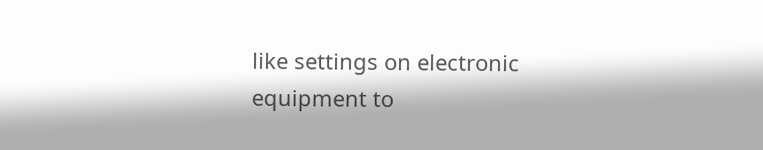like settings on electronic equipment to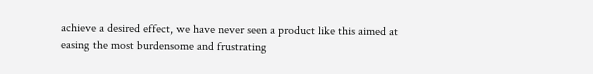achieve a desired effect, we have never seen a product like this aimed at easing the most burdensome and frustrating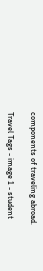components of traveling abroad.

Travel Tags - image 1 - student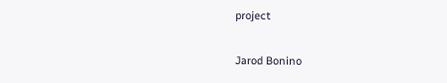project

Jarod Bonino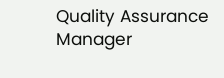Quality Assurance Manager